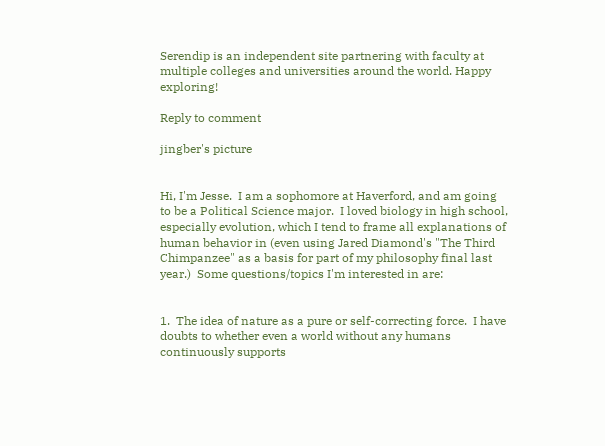Serendip is an independent site partnering with faculty at multiple colleges and universities around the world. Happy exploring!

Reply to comment

jingber's picture


Hi, I'm Jesse.  I am a sophomore at Haverford, and am going to be a Political Science major.  I loved biology in high school, especially evolution, which I tend to frame all explanations of human behavior in (even using Jared Diamond's "The Third Chimpanzee" as a basis for part of my philosophy final last year.)  Some questions/topics I'm interested in are:


1.  The idea of nature as a pure or self-correcting force.  I have doubts to whether even a world without any humans continuously supports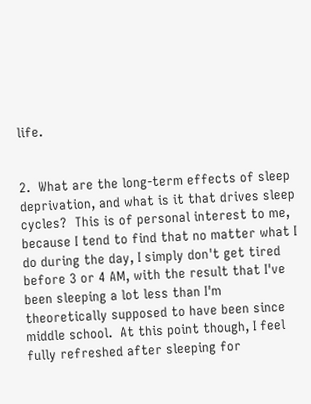life.


2.  What are the long-term effects of sleep deprivation, and what is it that drives sleep cycles?  This is of personal interest to me, because I tend to find that no matter what I do during the day, I simply don't get tired before 3 or 4 AM, with the result that I've been sleeping a lot less than I'm theoretically supposed to have been since middle school.  At this point though, I feel fully refreshed after sleeping for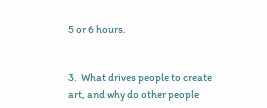5 or 6 hours.


3.  What drives people to create art, and why do other people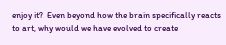enjoy it?  Even beyond how the brain specifically reacts to art, why would we have evolved to create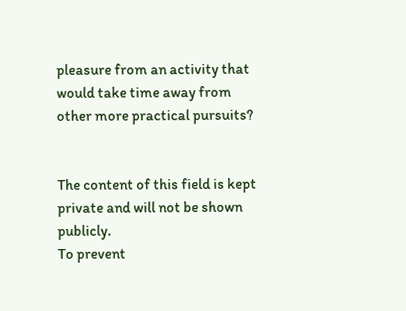pleasure from an activity that would take time away from other more practical pursuits?


The content of this field is kept private and will not be shown publicly.
To prevent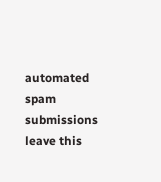automated spam submissions leave this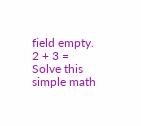field empty.
2 + 3 =
Solve this simple math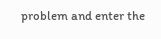problem and enter the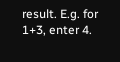result. E.g. for 1+3, enter 4.